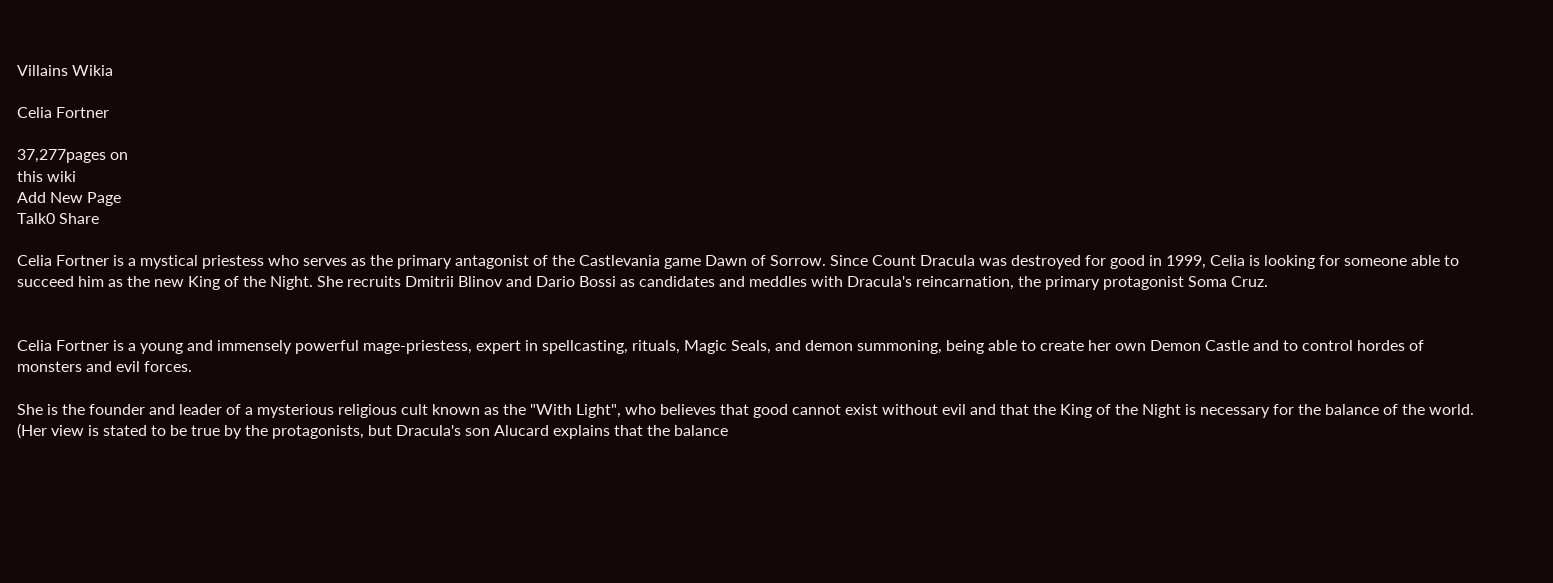Villains Wikia

Celia Fortner

37,277pages on
this wiki
Add New Page
Talk0 Share

Celia Fortner is a mystical priestess who serves as the primary antagonist of the Castlevania game Dawn of Sorrow. Since Count Dracula was destroyed for good in 1999, Celia is looking for someone able to succeed him as the new King of the Night. She recruits Dmitrii Blinov and Dario Bossi as candidates and meddles with Dracula's reincarnation, the primary protagonist Soma Cruz.


Celia Fortner is a young and immensely powerful mage-priestess, expert in spellcasting, rituals, Magic Seals, and demon summoning, being able to create her own Demon Castle and to control hordes of monsters and evil forces.

She is the founder and leader of a mysterious religious cult known as the "With Light", who believes that good cannot exist without evil and that the King of the Night is necessary for the balance of the world. (Her view is stated to be true by the protagonists, but Dracula's son Alucard explains that the balance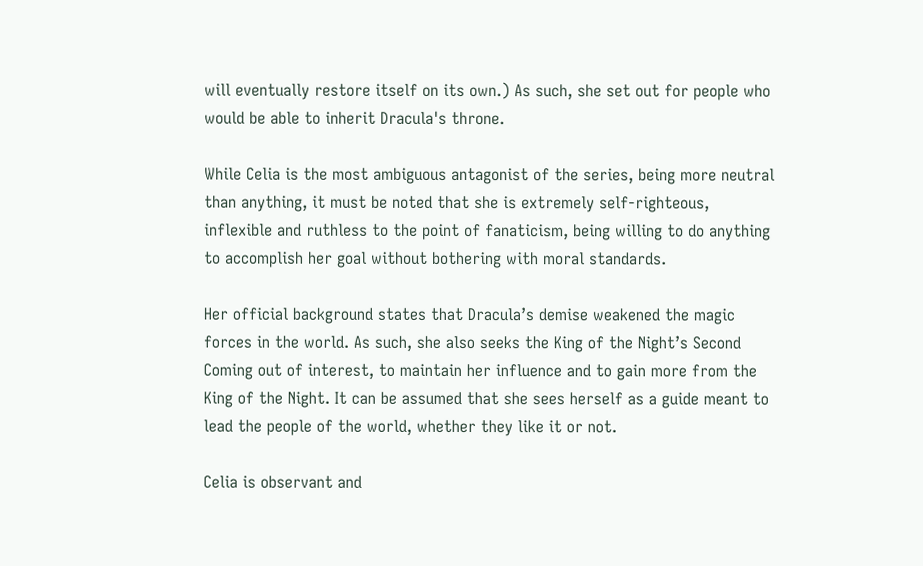will eventually restore itself on its own.) As such, she set out for people who would be able to inherit Dracula's throne.

While Celia is the most ambiguous antagonist of the series, being more neutral than anything, it must be noted that she is extremely self-righteous, inflexible and ruthless to the point of fanaticism, being willing to do anything to accomplish her goal without bothering with moral standards.

Her official background states that Dracula’s demise weakened the magic forces in the world. As such, she also seeks the King of the Night’s Second Coming out of interest, to maintain her influence and to gain more from the King of the Night. It can be assumed that she sees herself as a guide meant to lead the people of the world, whether they like it or not.

Celia is observant and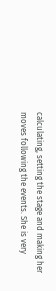calculating, setting the stage and making her moves following the events. She is very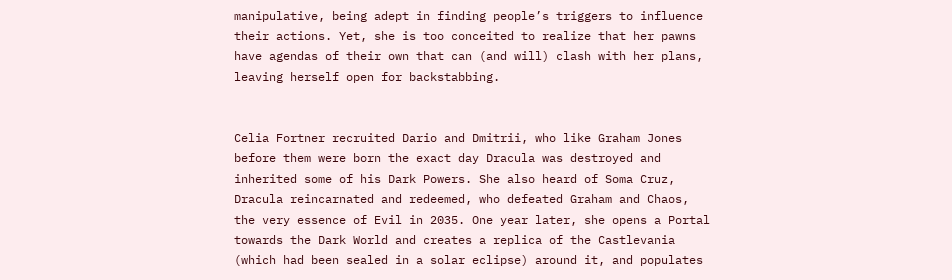manipulative, being adept in finding people’s triggers to influence their actions. Yet, she is too conceited to realize that her pawns have agendas of their own that can (and will) clash with her plans, leaving herself open for backstabbing.


Celia Fortner recruited Dario and Dmitrii, who like Graham Jones before them were born the exact day Dracula was destroyed and inherited some of his Dark Powers. She also heard of Soma Cruz, Dracula reincarnated and redeemed, who defeated Graham and Chaos, the very essence of Evil in 2035. One year later, she opens a Portal towards the Dark World and creates a replica of the Castlevania (which had been sealed in a solar eclipse) around it, and populates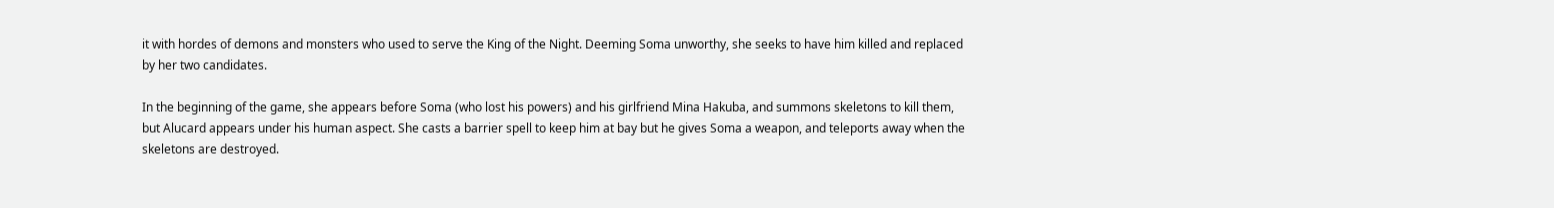it with hordes of demons and monsters who used to serve the King of the Night. Deeming Soma unworthy, she seeks to have him killed and replaced by her two candidates.

In the beginning of the game, she appears before Soma (who lost his powers) and his girlfriend Mina Hakuba, and summons skeletons to kill them, but Alucard appears under his human aspect. She casts a barrier spell to keep him at bay but he gives Soma a weapon, and teleports away when the skeletons are destroyed.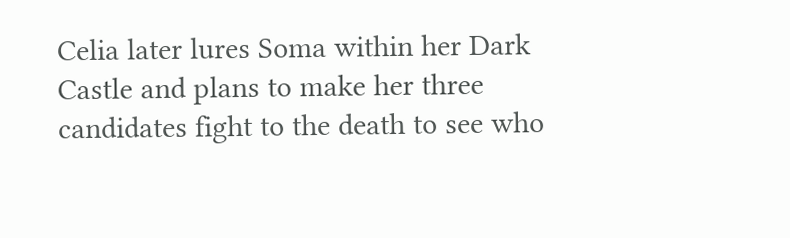Celia later lures Soma within her Dark Castle and plans to make her three candidates fight to the death to see who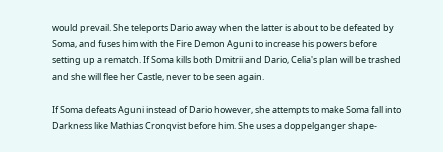would prevail. She teleports Dario away when the latter is about to be defeated by Soma, and fuses him with the Fire Demon Aguni to increase his powers before setting up a rematch. If Soma kills both Dmitrii and Dario, Celia's plan will be trashed and she will flee her Castle, never to be seen again.

If Soma defeats Aguni instead of Dario however, she attempts to make Soma fall into Darkness like Mathias Cronqvist before him. She uses a doppelganger shape-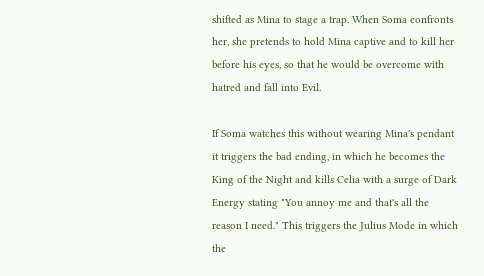shifted as Mina to stage a trap. When Soma confronts her, she pretends to hold Mina captive and to kill her before his eyes, so that he would be overcome with hatred and fall into Evil.

If Soma watches this without wearing Mina's pendant it triggers the bad ending, in which he becomes the King of the Night and kills Celia with a surge of Dark Energy stating "You annoy me and that's all the reason I need." This triggers the Julius Mode in which the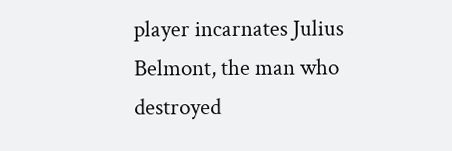player incarnates Julius Belmont, the man who destroyed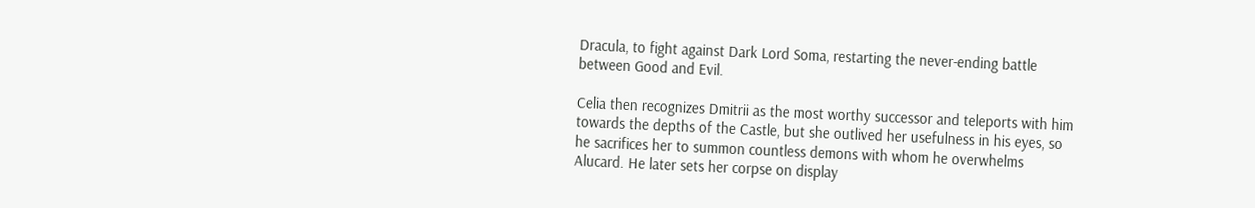Dracula, to fight against Dark Lord Soma, restarting the never-ending battle between Good and Evil.

Celia then recognizes Dmitrii as the most worthy successor and teleports with him towards the depths of the Castle, but she outlived her usefulness in his eyes, so he sacrifices her to summon countless demons with whom he overwhelms Alucard. He later sets her corpse on display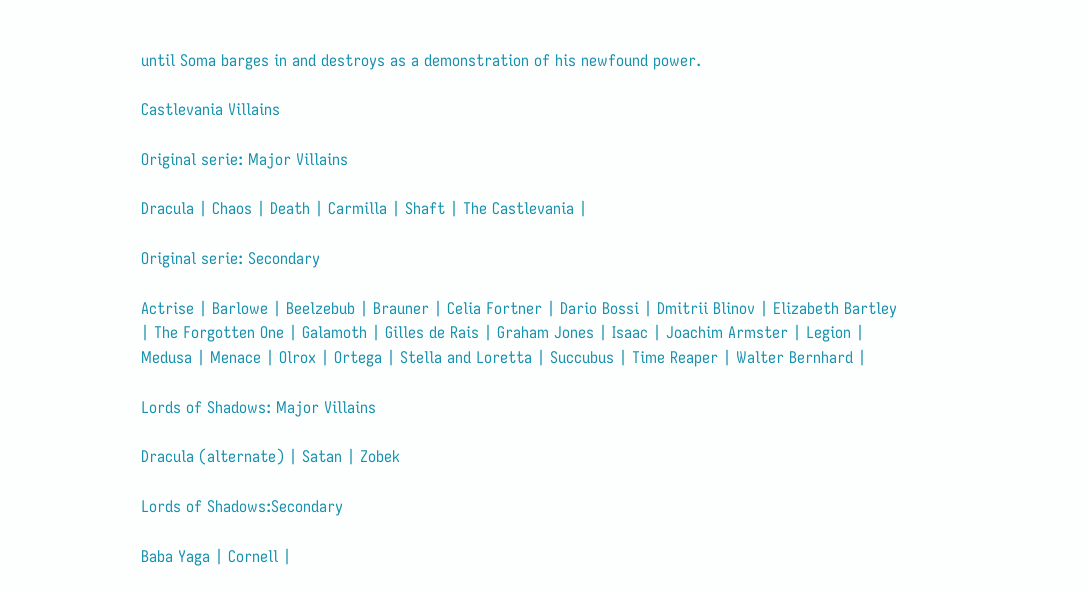until Soma barges in and destroys as a demonstration of his newfound power.

Castlevania Villains

Original serie: Major Villains

Dracula | Chaos | Death | Carmilla | Shaft | The Castlevania |

Original serie: Secondary

Actrise | Barlowe | Beelzebub | Brauner | Celia Fortner | Dario Bossi | Dmitrii Blinov | Elizabeth Bartley | The Forgotten One | Galamoth | Gilles de Rais | Graham Jones | Isaac | Joachim Armster | Legion | Medusa | Menace | Olrox | Ortega | Stella and Loretta | Succubus | Time Reaper | Walter Bernhard |

Lords of Shadows: Major Villains

Dracula (alternate) | Satan | Zobek

Lords of Shadows:Secondary

Baba Yaga | Cornell |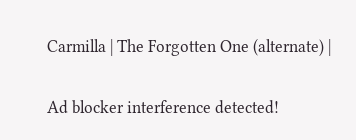Carmilla | The Forgotten One (alternate) |

Ad blocker interference detected!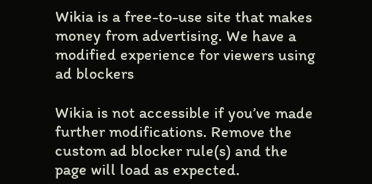Wikia is a free-to-use site that makes money from advertising. We have a modified experience for viewers using ad blockers

Wikia is not accessible if you’ve made further modifications. Remove the custom ad blocker rule(s) and the page will load as expected.